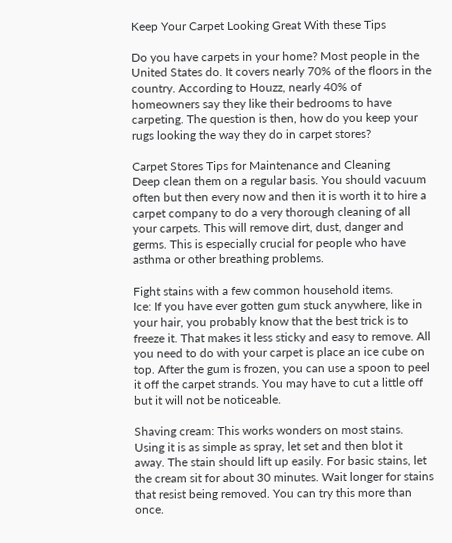Keep Your Carpet Looking Great With these Tips

Do you have carpets in your home? Most people in the United States do. It covers nearly 70% of the floors in the country. According to Houzz, nearly 40% of homeowners say they like their bedrooms to have carpeting. The question is then, how do you keep your rugs looking the way they do in carpet stores?

Carpet Stores Tips for Maintenance and Cleaning
Deep clean them on a regular basis. You should vacuum often but then every now and then it is worth it to hire a carpet company to do a very thorough cleaning of all your carpets. This will remove dirt, dust, danger and germs. This is especially crucial for people who have asthma or other breathing problems.

Fight stains with a few common household items.
Ice: If you have ever gotten gum stuck anywhere, like in your hair, you probably know that the best trick is to freeze it. That makes it less sticky and easy to remove. All you need to do with your carpet is place an ice cube on top. After the gum is frozen, you can use a spoon to peel it off the carpet strands. You may have to cut a little off but it will not be noticeable.

Shaving cream: This works wonders on most stains. Using it is as simple as spray, let set and then blot it away. The stain should lift up easily. For basic stains, let the cream sit for about 30 minutes. Wait longer for stains that resist being removed. You can try this more than once.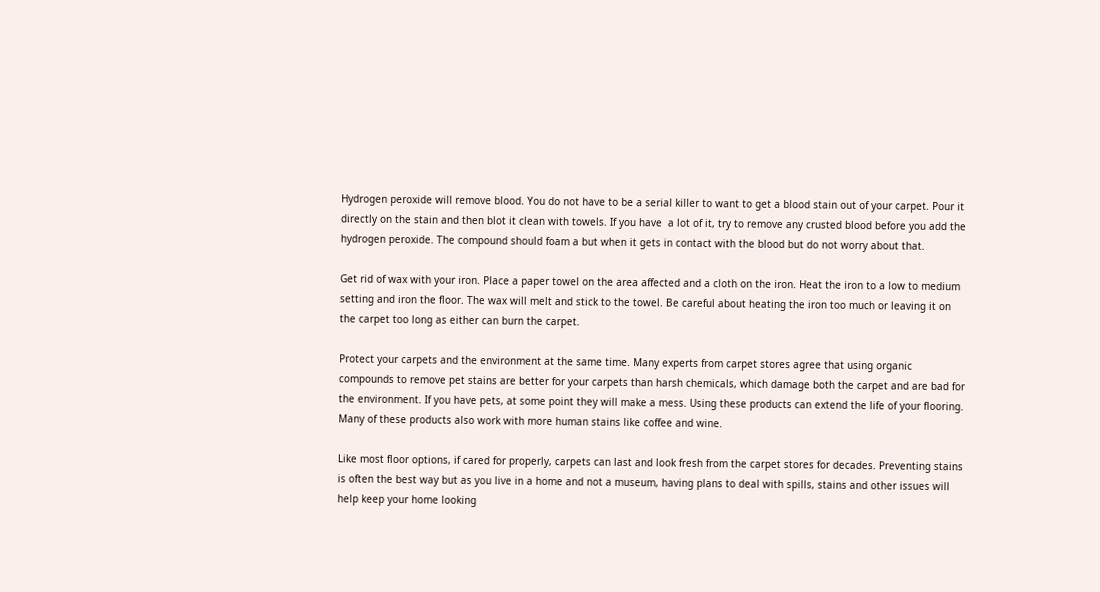Hydrogen peroxide will remove blood. You do not have to be a serial killer to want to get a blood stain out of your carpet. Pour it directly on the stain and then blot it clean with towels. If you have  a lot of it, try to remove any crusted blood before you add the hydrogen peroxide. The compound should foam a but when it gets in contact with the blood but do not worry about that.

Get rid of wax with your iron. Place a paper towel on the area affected and a cloth on the iron. Heat the iron to a low to medium setting and iron the floor. The wax will melt and stick to the towel. Be careful about heating the iron too much or leaving it on the carpet too long as either can burn the carpet.

Protect your carpets and the environment at the same time. Many experts from carpet stores agree that using organic compounds to remove pet stains are better for your carpets than harsh chemicals, which damage both the carpet and are bad for the environment. If you have pets, at some point they will make a mess. Using these products can extend the life of your flooring. Many of these products also work with more human stains like coffee and wine.

Like most floor options, if cared for properly, carpets can last and look fresh from the carpet stores for decades. Preventing stains is often the best way but as you live in a home and not a museum, having plans to deal with spills, stains and other issues will help keep your home looking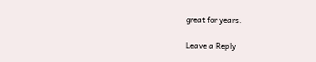great for years.

Leave a Reply